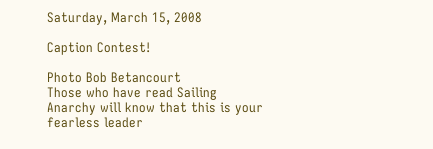Saturday, March 15, 2008

Caption Contest!

Photo Bob Betancourt
Those who have read Sailing Anarchy will know that this is your fearless leader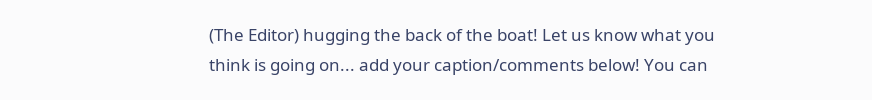(The Editor) hugging the back of the boat! Let us know what you think is going on... add your caption/comments below! You can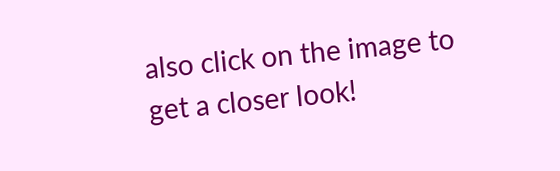also click on the image to get a closer look!